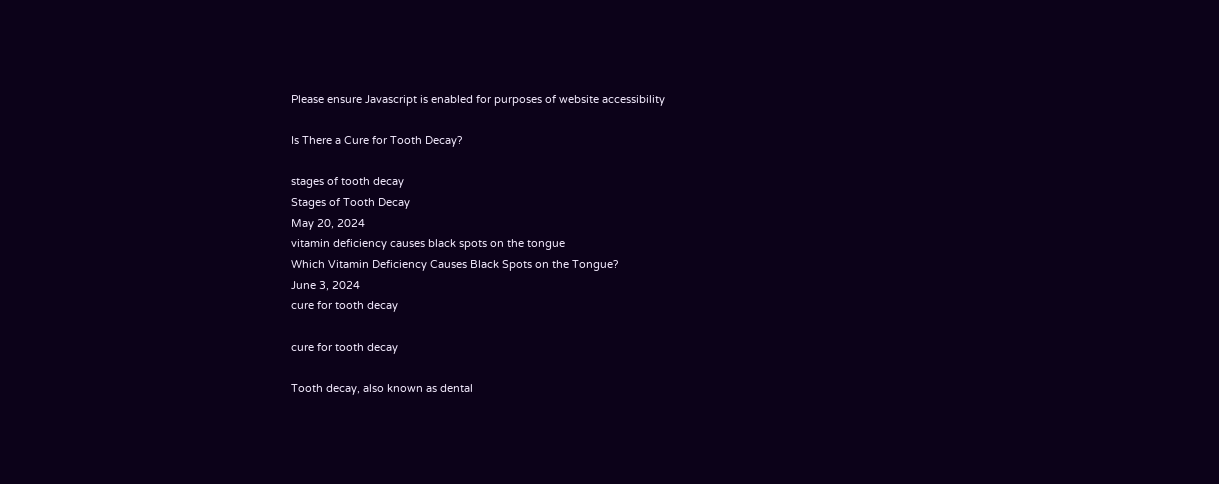Please ensure Javascript is enabled for purposes of website accessibility

Is There a Cure for Tooth Decay?

stages of tooth decay
Stages of Tooth Decay
May 20, 2024
vitamin deficiency causes black spots on the tongue
Which Vitamin Deficiency Causes Black Spots on the Tongue?
June 3, 2024
cure for tooth decay

cure for tooth decay

Tooth decay, also known as dental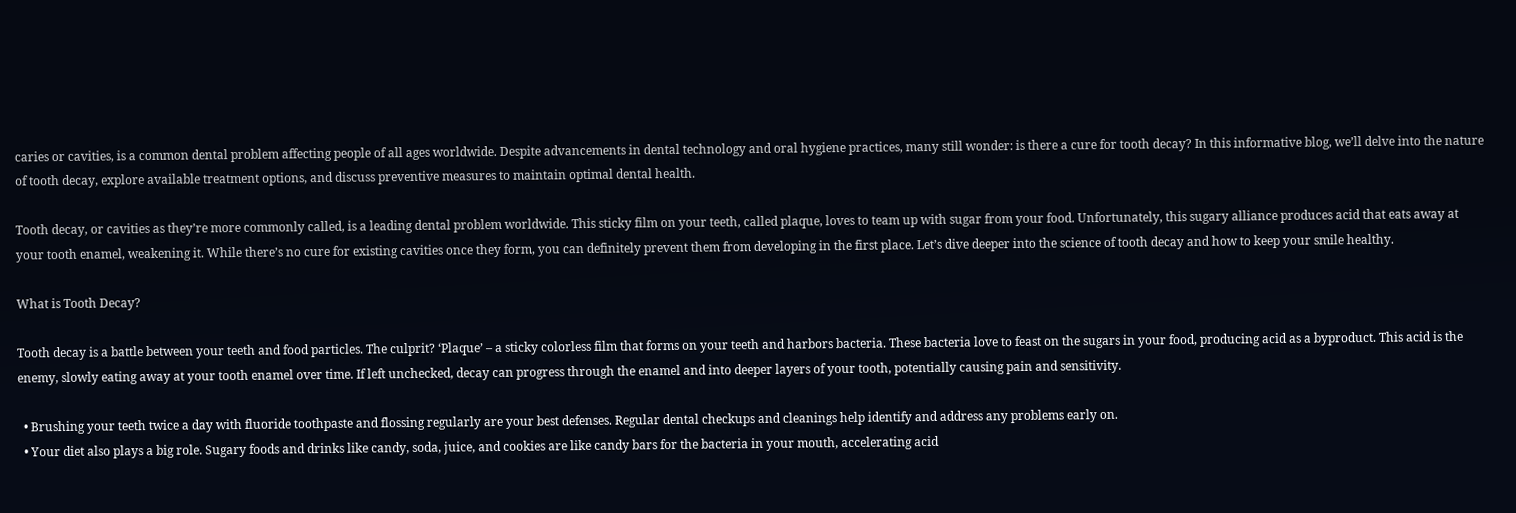caries or cavities, is a common dental problem affecting people of all ages worldwide. Despite advancements in dental technology and oral hygiene practices, many still wonder: is there a cure for tooth decay? In this informative blog, we’ll delve into the nature of tooth decay, explore available treatment options, and discuss preventive measures to maintain optimal dental health.

Tooth decay, or cavities as they’re more commonly called, is a leading dental problem worldwide. This sticky film on your teeth, called plaque, loves to team up with sugar from your food. Unfortunately, this sugary alliance produces acid that eats away at your tooth enamel, weakening it. While there’s no cure for existing cavities once they form, you can definitely prevent them from developing in the first place. Let’s dive deeper into the science of tooth decay and how to keep your smile healthy.

What is Tooth Decay?

Tooth decay is a battle between your teeth and food particles. The culprit? ‘Plaque’ – a sticky colorless film that forms on your teeth and harbors bacteria. These bacteria love to feast on the sugars in your food, producing acid as a byproduct. This acid is the enemy, slowly eating away at your tooth enamel over time. If left unchecked, decay can progress through the enamel and into deeper layers of your tooth, potentially causing pain and sensitivity.

  • Brushing your teeth twice a day with fluoride toothpaste and flossing regularly are your best defenses. Regular dental checkups and cleanings help identify and address any problems early on.
  • Your diet also plays a big role. Sugary foods and drinks like candy, soda, juice, and cookies are like candy bars for the bacteria in your mouth, accelerating acid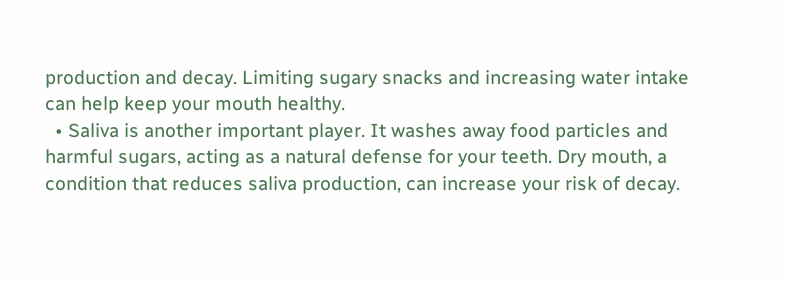production and decay. Limiting sugary snacks and increasing water intake can help keep your mouth healthy.
  • Saliva is another important player. It washes away food particles and harmful sugars, acting as a natural defense for your teeth. Dry mouth, a condition that reduces saliva production, can increase your risk of decay.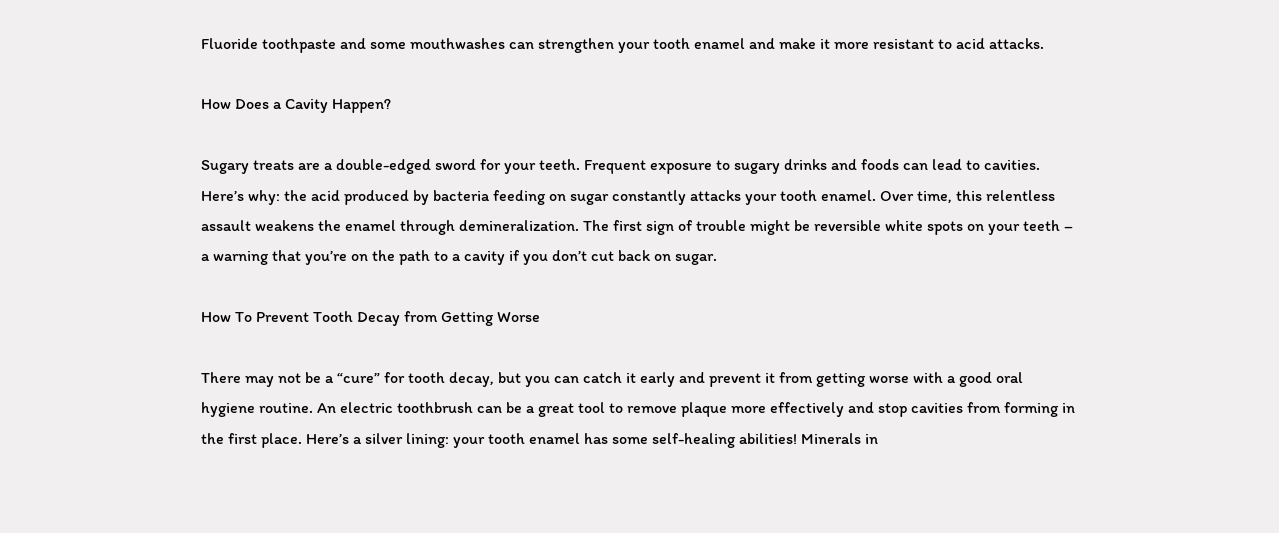Fluoride toothpaste and some mouthwashes can strengthen your tooth enamel and make it more resistant to acid attacks.

How Does a Cavity Happen?

Sugary treats are a double-edged sword for your teeth. Frequent exposure to sugary drinks and foods can lead to cavities. Here’s why: the acid produced by bacteria feeding on sugar constantly attacks your tooth enamel. Over time, this relentless assault weakens the enamel through demineralization. The first sign of trouble might be reversible white spots on your teeth – a warning that you’re on the path to a cavity if you don’t cut back on sugar.

How To Prevent Tooth Decay from Getting Worse

There may not be a “cure” for tooth decay, but you can catch it early and prevent it from getting worse with a good oral hygiene routine. An electric toothbrush can be a great tool to remove plaque more effectively and stop cavities from forming in the first place. Here’s a silver lining: your tooth enamel has some self-healing abilities! Minerals in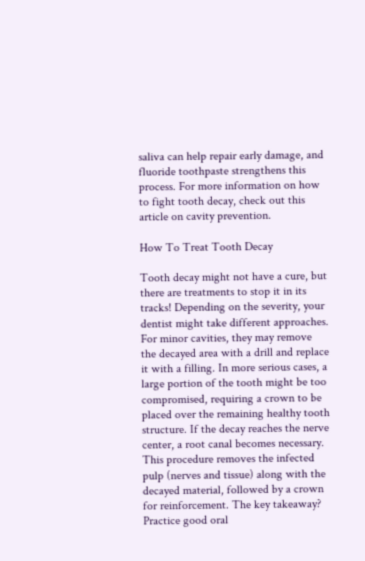saliva can help repair early damage, and fluoride toothpaste strengthens this process. For more information on how to fight tooth decay, check out this article on cavity prevention.

How To Treat Tooth Decay

Tooth decay might not have a cure, but there are treatments to stop it in its tracks! Depending on the severity, your dentist might take different approaches. For minor cavities, they may remove the decayed area with a drill and replace it with a filling. In more serious cases, a large portion of the tooth might be too compromised, requiring a crown to be placed over the remaining healthy tooth structure. If the decay reaches the nerve center, a root canal becomes necessary. This procedure removes the infected pulp (nerves and tissue) along with the decayed material, followed by a crown for reinforcement. The key takeaway? Practice good oral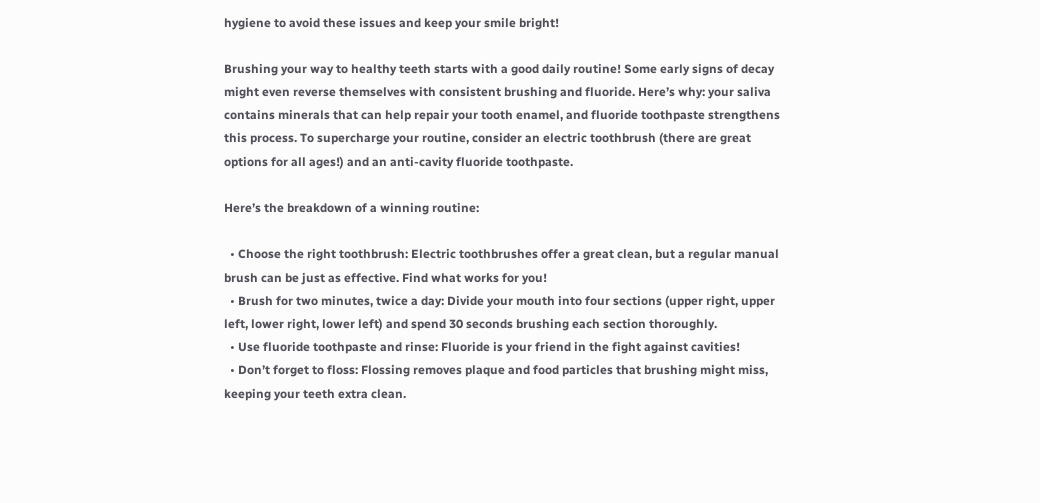hygiene to avoid these issues and keep your smile bright!

Brushing your way to healthy teeth starts with a good daily routine! Some early signs of decay might even reverse themselves with consistent brushing and fluoride. Here’s why: your saliva contains minerals that can help repair your tooth enamel, and fluoride toothpaste strengthens this process. To supercharge your routine, consider an electric toothbrush (there are great options for all ages!) and an anti-cavity fluoride toothpaste.

Here’s the breakdown of a winning routine:

  • Choose the right toothbrush: Electric toothbrushes offer a great clean, but a regular manual brush can be just as effective. Find what works for you!
  • Brush for two minutes, twice a day: Divide your mouth into four sections (upper right, upper left, lower right, lower left) and spend 30 seconds brushing each section thoroughly.
  • Use fluoride toothpaste and rinse: Fluoride is your friend in the fight against cavities!
  • Don’t forget to floss: Flossing removes plaque and food particles that brushing might miss, keeping your teeth extra clean.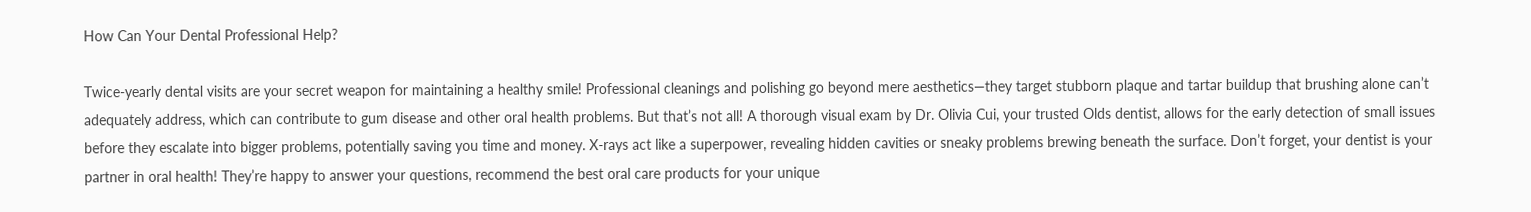How Can Your Dental Professional Help?

Twice-yearly dental visits are your secret weapon for maintaining a healthy smile! Professional cleanings and polishing go beyond mere aesthetics—they target stubborn plaque and tartar buildup that brushing alone can’t adequately address, which can contribute to gum disease and other oral health problems. But that’s not all! A thorough visual exam by Dr. Olivia Cui, your trusted Olds dentist, allows for the early detection of small issues before they escalate into bigger problems, potentially saving you time and money. X-rays act like a superpower, revealing hidden cavities or sneaky problems brewing beneath the surface. Don’t forget, your dentist is your partner in oral health! They’re happy to answer your questions, recommend the best oral care products for your unique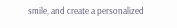smile, and create a personalized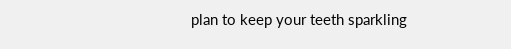plan to keep your teeth sparkling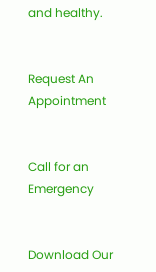and healthy.


Request An Appointment


Call for an Emergency


Download Our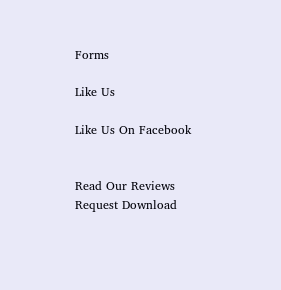Forms

Like Us

Like Us On Facebook


Read Our Reviews
Request Download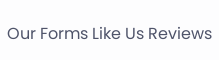Our Forms Like Us Reviews